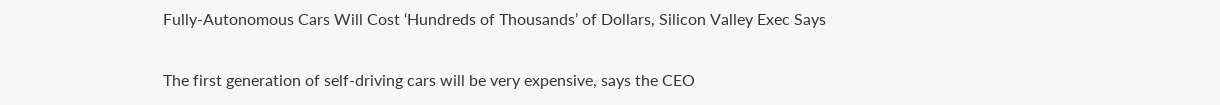Fully-Autonomous Cars Will Cost ‘Hundreds of Thousands’ of Dollars, Silicon Valley Exec Says

The first generation of self-driving cars will be very expensive, says the CEO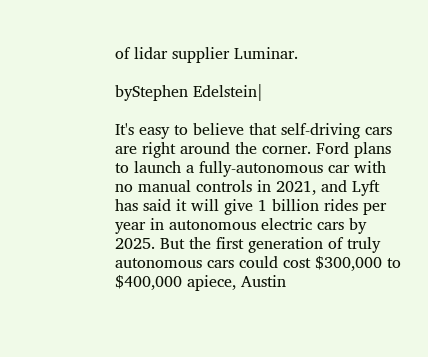of lidar supplier Luminar.

byStephen Edelstein|

It's easy to believe that self-driving cars are right around the corner. Ford plans to launch a fully-autonomous car with no manual controls in 2021, and Lyft has said it will give 1 billion rides per year in autonomous electric cars by 2025. But the first generation of truly autonomous cars could cost $300,000 to $400,000 apiece, Austin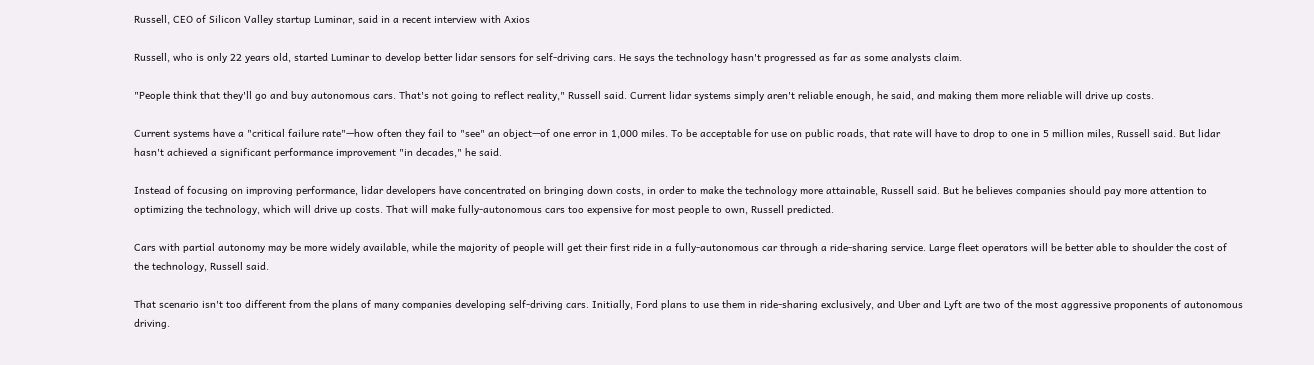Russell, CEO of Silicon Valley startup Luminar, said in a recent interview with Axios

Russell, who is only 22 years old, started Luminar to develop better lidar sensors for self-driving cars. He says the technology hasn't progressed as far as some analysts claim.

"People think that they'll go and buy autonomous cars. That's not going to reflect reality," Russell said. Current lidar systems simply aren't reliable enough, he said, and making them more reliable will drive up costs.

Current systems have a "critical failure rate"—how often they fail to "see" an object—of one error in 1,000 miles. To be acceptable for use on public roads, that rate will have to drop to one in 5 million miles, Russell said. But lidar hasn't achieved a significant performance improvement "in decades," he said.

Instead of focusing on improving performance, lidar developers have concentrated on bringing down costs, in order to make the technology more attainable, Russell said. But he believes companies should pay more attention to optimizing the technology, which will drive up costs. That will make fully-autonomous cars too expensive for most people to own, Russell predicted.

Cars with partial autonomy may be more widely available, while the majority of people will get their first ride in a fully-autonomous car through a ride-sharing service. Large fleet operators will be better able to shoulder the cost of the technology, Russell said.

That scenario isn't too different from the plans of many companies developing self-driving cars. Initially, Ford plans to use them in ride-sharing exclusively, and Uber and Lyft are two of the most aggressive proponents of autonomous driving.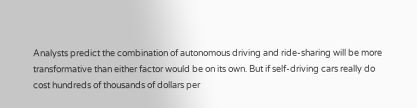Analysts predict the combination of autonomous driving and ride-sharing will be more transformative than either factor would be on its own. But if self-driving cars really do cost hundreds of thousands of dollars per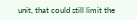unit, that could still limit the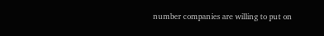number companies are willing to put on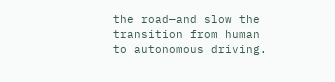the road—and slow the transition from human to autonomous driving.